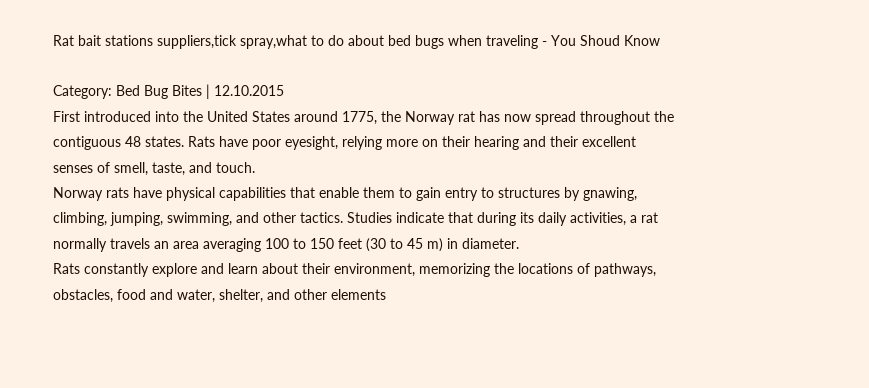Rat bait stations suppliers,tick spray,what to do about bed bugs when traveling - You Shoud Know

Category: Bed Bug Bites | 12.10.2015
First introduced into the United States around 1775, the Norway rat has now spread throughout the contiguous 48 states. Rats have poor eyesight, relying more on their hearing and their excellent senses of smell, taste, and touch.
Norway rats have physical capabilities that enable them to gain entry to structures by gnawing, climbing, jumping, swimming, and other tactics. Studies indicate that during its daily activities, a rat normally travels an area averaging 100 to 150 feet (30 to 45 m) in diameter.
Rats constantly explore and learn about their environment, memorizing the locations of pathways, obstacles, food and water, shelter, and other elements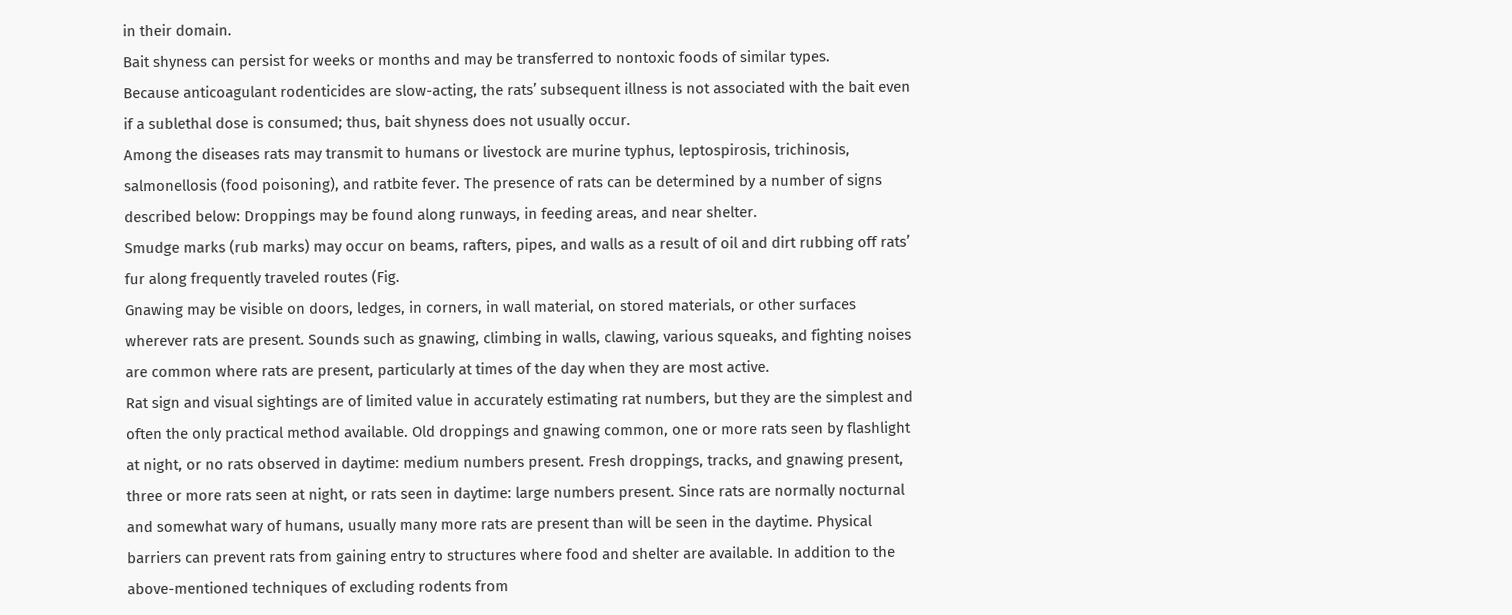in their domain.
Bait shyness can persist for weeks or months and may be transferred to nontoxic foods of similar types.
Because anticoagulant rodenticides are slow-acting, the rats’ subsequent illness is not associated with the bait even if a sublethal dose is consumed; thus, bait shyness does not usually occur.
Among the diseases rats may transmit to humans or livestock are murine typhus, leptospirosis, trichinosis, salmonellosis (food poisoning), and ratbite fever. The presence of rats can be determined by a number of signs described below: Droppings may be found along runways, in feeding areas, and near shelter.
Smudge marks (rub marks) may occur on beams, rafters, pipes, and walls as a result of oil and dirt rubbing off rats’ fur along frequently traveled routes (Fig.
Gnawing may be visible on doors, ledges, in corners, in wall material, on stored materials, or other surfaces wherever rats are present. Sounds such as gnawing, climbing in walls, clawing, various squeaks, and fighting noises are common where rats are present, particularly at times of the day when they are most active.
Rat sign and visual sightings are of limited value in accurately estimating rat numbers, but they are the simplest and often the only practical method available. Old droppings and gnawing common, one or more rats seen by flashlight at night, or no rats observed in daytime: medium numbers present. Fresh droppings, tracks, and gnawing present, three or more rats seen at night, or rats seen in daytime: large numbers present. Since rats are normally nocturnal and somewhat wary of humans, usually many more rats are present than will be seen in the daytime. Physical barriers can prevent rats from gaining entry to structures where food and shelter are available. In addition to the above-mentioned techniques of excluding rodents from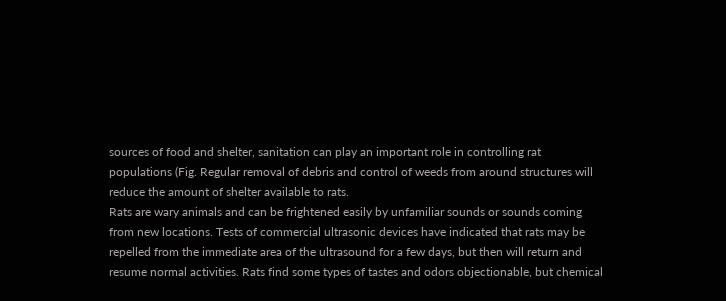sources of food and shelter, sanitation can play an important role in controlling rat populations (Fig. Regular removal of debris and control of weeds from around structures will reduce the amount of shelter available to rats.
Rats are wary animals and can be frightened easily by unfamiliar sounds or sounds coming from new locations. Tests of commercial ultrasonic devices have indicated that rats may be repelled from the immediate area of the ultrasound for a few days, but then will return and resume normal activities. Rats find some types of tastes and odors objectionable, but chemical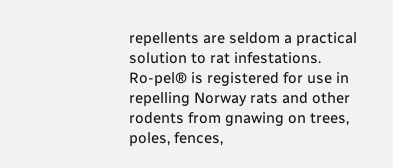repellents are seldom a practical solution to rat infestations.
Ro-pel® is registered for use in repelling Norway rats and other rodents from gnawing on trees, poles, fences,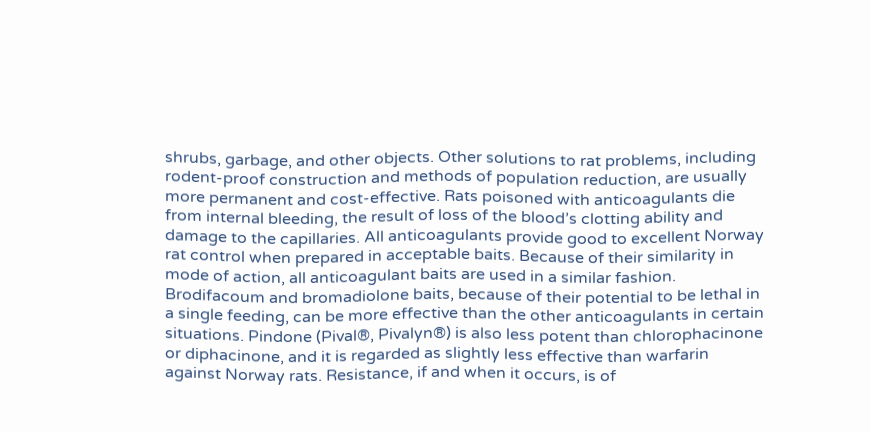shrubs, garbage, and other objects. Other solutions to rat problems, including rodent-proof construction and methods of population reduction, are usually more permanent and cost-effective. Rats poisoned with anticoagulants die from internal bleeding, the result of loss of the blood’s clotting ability and damage to the capillaries. All anticoagulants provide good to excellent Norway rat control when prepared in acceptable baits. Because of their similarity in mode of action, all anticoagulant baits are used in a similar fashion. Brodifacoum and bromadiolone baits, because of their potential to be lethal in a single feeding, can be more effective than the other anticoagulants in certain situations. Pindone (Pival®, Pivalyn®) is also less potent than chlorophacinone or diphacinone, and it is regarded as slightly less effective than warfarin against Norway rats. Resistance, if and when it occurs, is of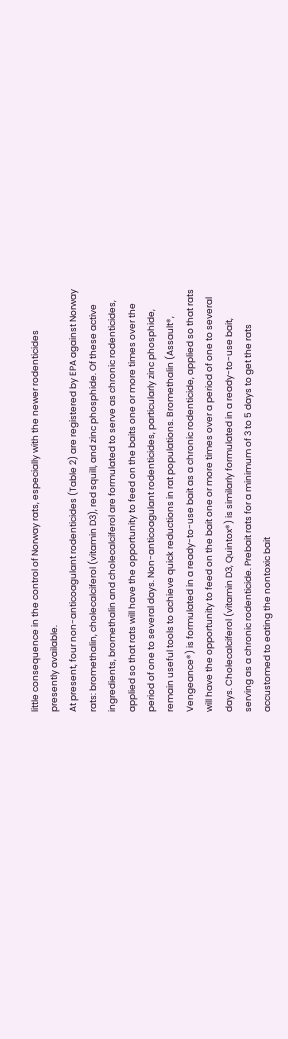little consequence in the control of Norway rats, especially with the newer rodenticides presently available.
At present, four non-anticoagulant rodenticides (Table 2) are registered by EPA against Norway rats: bromethalin, cholecalciferol (vitamin D3), red squill, and zinc phosphide. Of these active ingredients, bromethalin and cholecalciferol are formulated to serve as chronic rodenticides, applied so that rats will have the opportunity to feed on the baits one or more times over the period of one to several days. Non-anticoagulant rodenticides, particularly zinc phosphide, remain useful tools to achieve quick reductions in rat populations. Bromethalin (Assault®, Vengeance®) is formulated in a ready-to-use bait as a chronic rodenticide, applied so that rats will have the opportunity to feed on the bait one or more times over a period of one to several days. Cholecalciferol (vitamin D3, Quintox®) is similarly formulated in a ready-to-use bait, serving as a chronic rodenticide. Prebait rats for a minimum of 3 to 5 days to get the rats accustomed to eating the nontoxic bait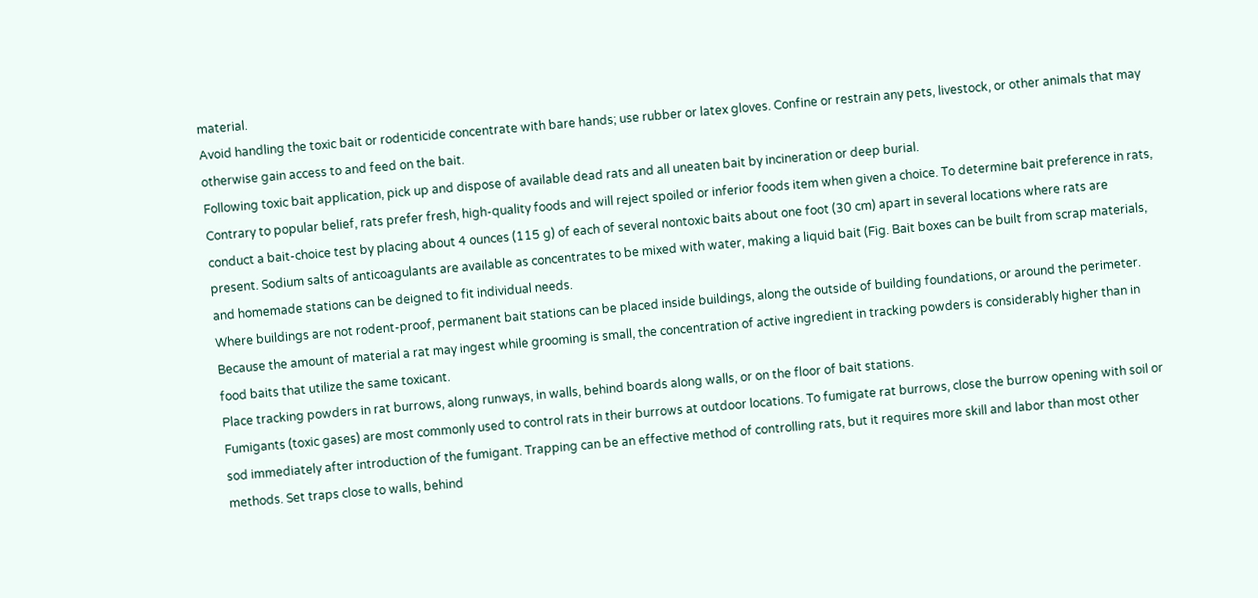material.
Avoid handling the toxic bait or rodenticide concentrate with bare hands; use rubber or latex gloves. Confine or restrain any pets, livestock, or other animals that may otherwise gain access to and feed on the bait.
Following toxic bait application, pick up and dispose of available dead rats and all uneaten bait by incineration or deep burial.
Contrary to popular belief, rats prefer fresh, high-quality foods and will reject spoiled or inferior foods item when given a choice. To determine bait preference in rats, conduct a bait-choice test by placing about 4 ounces (115 g) of each of several nontoxic baits about one foot (30 cm) apart in several locations where rats are present. Sodium salts of anticoagulants are available as concentrates to be mixed with water, making a liquid bait (Fig. Bait boxes can be built from scrap materials, and homemade stations can be deigned to fit individual needs.
Where buildings are not rodent-proof, permanent bait stations can be placed inside buildings, along the outside of building foundations, or around the perimeter. Because the amount of material a rat may ingest while grooming is small, the concentration of active ingredient in tracking powders is considerably higher than in food baits that utilize the same toxicant.
Place tracking powders in rat burrows, along runways, in walls, behind boards along walls, or on the floor of bait stations.
Fumigants (toxic gases) are most commonly used to control rats in their burrows at outdoor locations. To fumigate rat burrows, close the burrow opening with soil or sod immediately after introduction of the fumigant. Trapping can be an effective method of controlling rats, but it requires more skill and labor than most other methods. Set traps close to walls, behind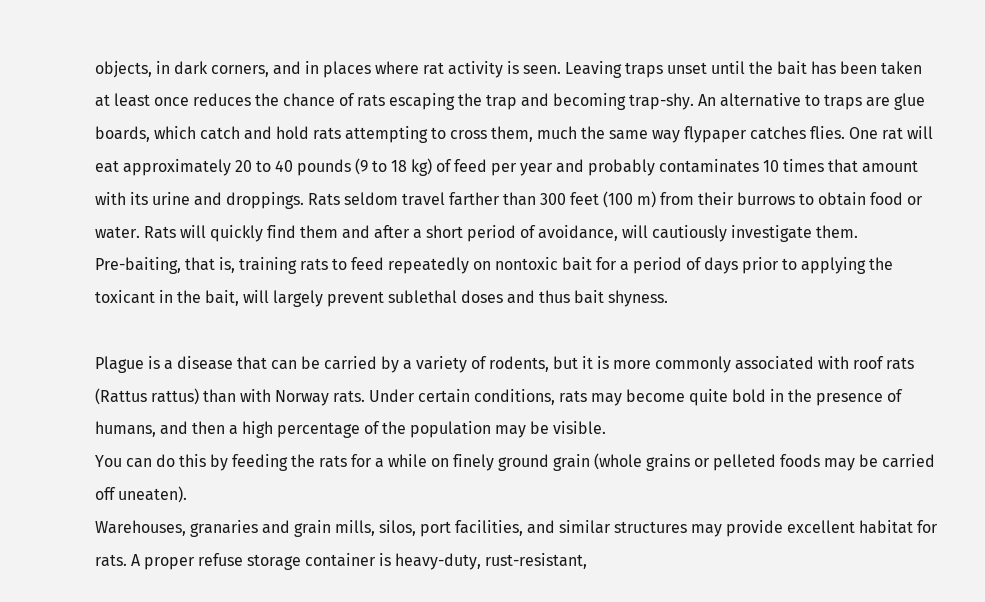objects, in dark corners, and in places where rat activity is seen. Leaving traps unset until the bait has been taken at least once reduces the chance of rats escaping the trap and becoming trap-shy. An alternative to traps are glue boards, which catch and hold rats attempting to cross them, much the same way flypaper catches flies. One rat will eat approximately 20 to 40 pounds (9 to 18 kg) of feed per year and probably contaminates 10 times that amount with its urine and droppings. Rats seldom travel farther than 300 feet (100 m) from their burrows to obtain food or water. Rats will quickly find them and after a short period of avoidance, will cautiously investigate them.
Pre-baiting, that is, training rats to feed repeatedly on nontoxic bait for a period of days prior to applying the toxicant in the bait, will largely prevent sublethal doses and thus bait shyness.

Plague is a disease that can be carried by a variety of rodents, but it is more commonly associated with roof rats (Rattus rattus) than with Norway rats. Under certain conditions, rats may become quite bold in the presence of humans, and then a high percentage of the population may be visible.
You can do this by feeding the rats for a while on finely ground grain (whole grains or pelleted foods may be carried off uneaten).
Warehouses, granaries and grain mills, silos, port facilities, and similar structures may provide excellent habitat for rats. A proper refuse storage container is heavy-duty, rust-resistant,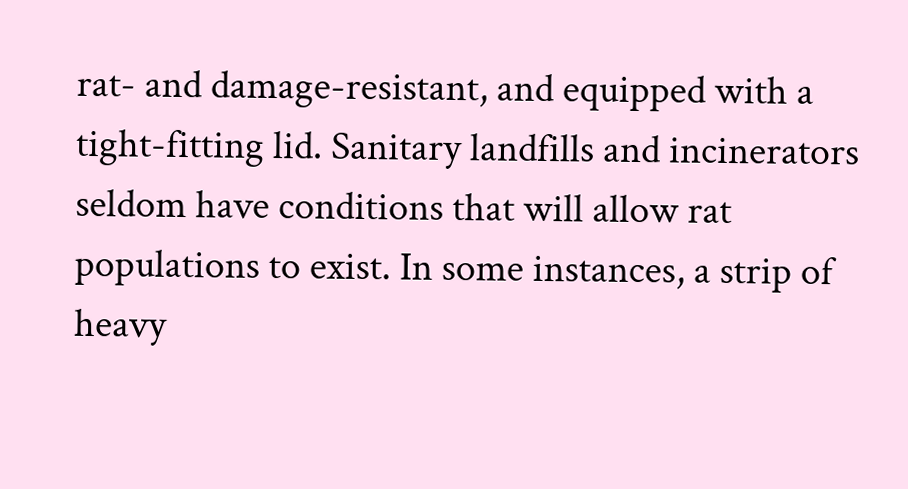rat- and damage-resistant, and equipped with a tight-fitting lid. Sanitary landfills and incinerators seldom have conditions that will allow rat populations to exist. In some instances, a strip of heavy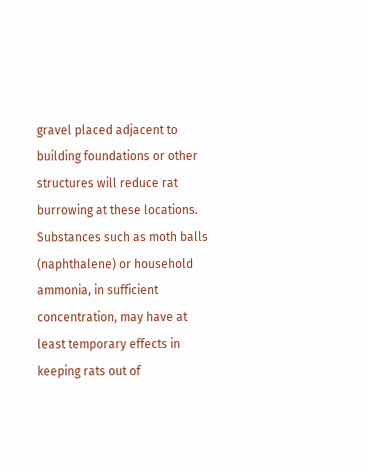gravel placed adjacent to building foundations or other structures will reduce rat burrowing at these locations. Substances such as moth balls (naphthalene) or household ammonia, in sufficient concentration, may have at least temporary effects in keeping rats out of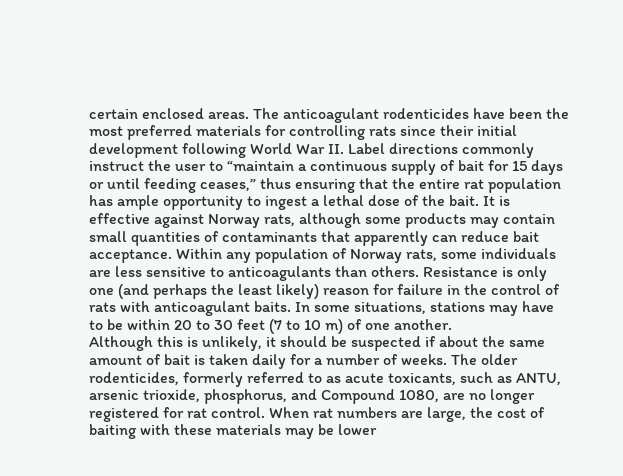certain enclosed areas. The anticoagulant rodenticides have been the most preferred materials for controlling rats since their initial development following World War II. Label directions commonly instruct the user to “maintain a continuous supply of bait for 15 days or until feeding ceases,” thus ensuring that the entire rat population has ample opportunity to ingest a lethal dose of the bait. It is effective against Norway rats, although some products may contain small quantities of contaminants that apparently can reduce bait acceptance. Within any population of Norway rats, some individuals are less sensitive to anticoagulants than others. Resistance is only one (and perhaps the least likely) reason for failure in the control of rats with anticoagulant baits. In some situations, stations may have to be within 20 to 30 feet (7 to 10 m) of one another.
Although this is unlikely, it should be suspected if about the same amount of bait is taken daily for a number of weeks. The older rodenticides, formerly referred to as acute toxicants, such as ANTU, arsenic trioxide, phosphorus, and Compound 1080, are no longer registered for rat control. When rat numbers are large, the cost of baiting with these materials may be lower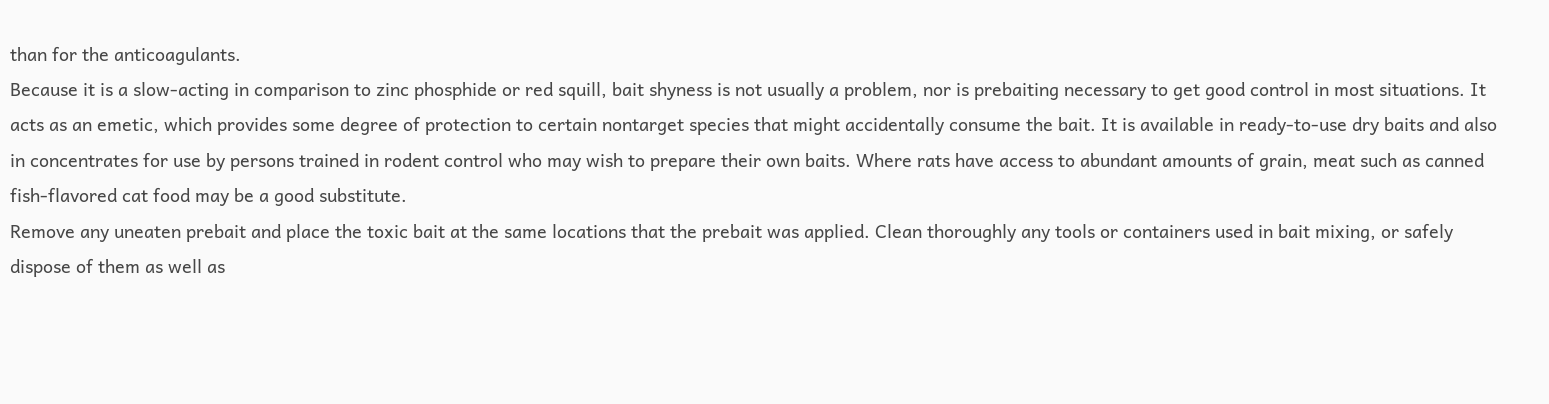than for the anticoagulants.
Because it is a slow-acting in comparison to zinc phosphide or red squill, bait shyness is not usually a problem, nor is prebaiting necessary to get good control in most situations. It acts as an emetic, which provides some degree of protection to certain nontarget species that might accidentally consume the bait. It is available in ready-to-use dry baits and also in concentrates for use by persons trained in rodent control who may wish to prepare their own baits. Where rats have access to abundant amounts of grain, meat such as canned fish-flavored cat food may be a good substitute.
Remove any uneaten prebait and place the toxic bait at the same locations that the prebait was applied. Clean thoroughly any tools or containers used in bait mixing, or safely dispose of them as well as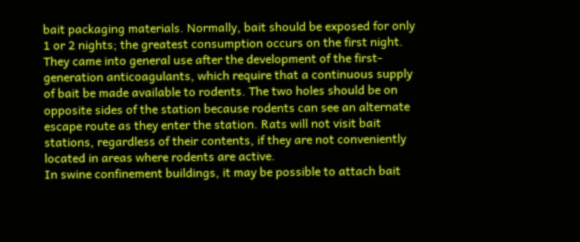bait packaging materials. Normally, bait should be exposed for only 1 or 2 nights; the greatest consumption occurs on the first night. They came into general use after the development of the first-generation anticoagulants, which require that a continuous supply of bait be made available to rodents. The two holes should be on opposite sides of the station because rodents can see an alternate escape route as they enter the station. Rats will not visit bait stations, regardless of their contents, if they are not conveniently located in areas where rodents are active.
In swine confinement buildings, it may be possible to attach bait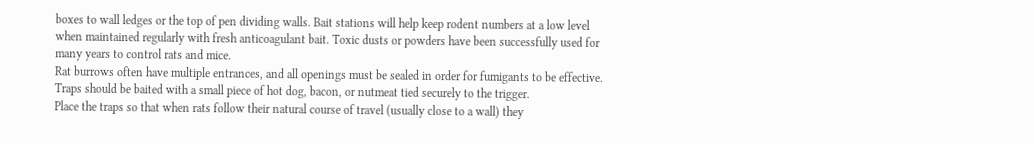boxes to wall ledges or the top of pen dividing walls. Bait stations will help keep rodent numbers at a low level when maintained regularly with fresh anticoagulant bait. Toxic dusts or powders have been successfully used for many years to control rats and mice.
Rat burrows often have multiple entrances, and all openings must be sealed in order for fumigants to be effective. Traps should be baited with a small piece of hot dog, bacon, or nutmeat tied securely to the trigger.
Place the traps so that when rats follow their natural course of travel (usually close to a wall) they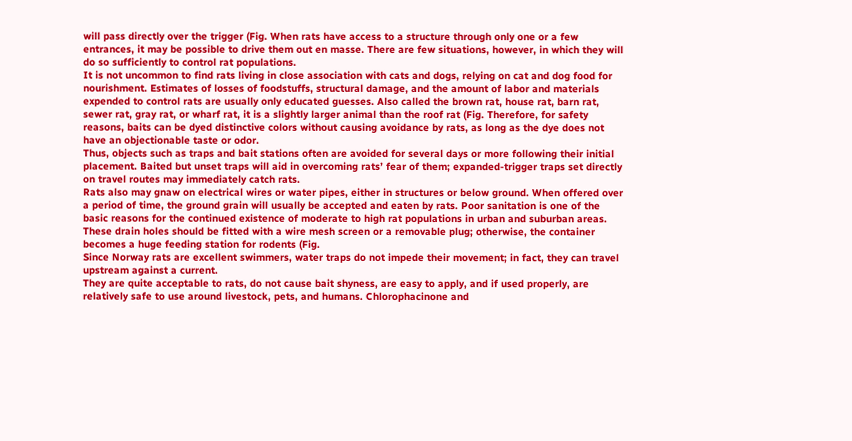will pass directly over the trigger (Fig. When rats have access to a structure through only one or a few entrances, it may be possible to drive them out en masse. There are few situations, however, in which they will do so sufficiently to control rat populations.
It is not uncommon to find rats living in close association with cats and dogs, relying on cat and dog food for nourishment. Estimates of losses of foodstuffs, structural damage, and the amount of labor and materials expended to control rats are usually only educated guesses. Also called the brown rat, house rat, barn rat, sewer rat, gray rat, or wharf rat, it is a slightly larger animal than the roof rat (Fig. Therefore, for safety reasons, baits can be dyed distinctive colors without causing avoidance by rats, as long as the dye does not have an objectionable taste or odor.
Thus, objects such as traps and bait stations often are avoided for several days or more following their initial placement. Baited but unset traps will aid in overcoming rats’ fear of them; expanded-trigger traps set directly on travel routes may immediately catch rats.
Rats also may gnaw on electrical wires or water pipes, either in structures or below ground. When offered over a period of time, the ground grain will usually be accepted and eaten by rats. Poor sanitation is one of the basic reasons for the continued existence of moderate to high rat populations in urban and suburban areas.
These drain holes should be fitted with a wire mesh screen or a removable plug; otherwise, the container becomes a huge feeding station for rodents (Fig.
Since Norway rats are excellent swimmers, water traps do not impede their movement; in fact, they can travel upstream against a current.
They are quite acceptable to rats, do not cause bait shyness, are easy to apply, and if used properly, are relatively safe to use around livestock, pets, and humans. Chlorophacinone and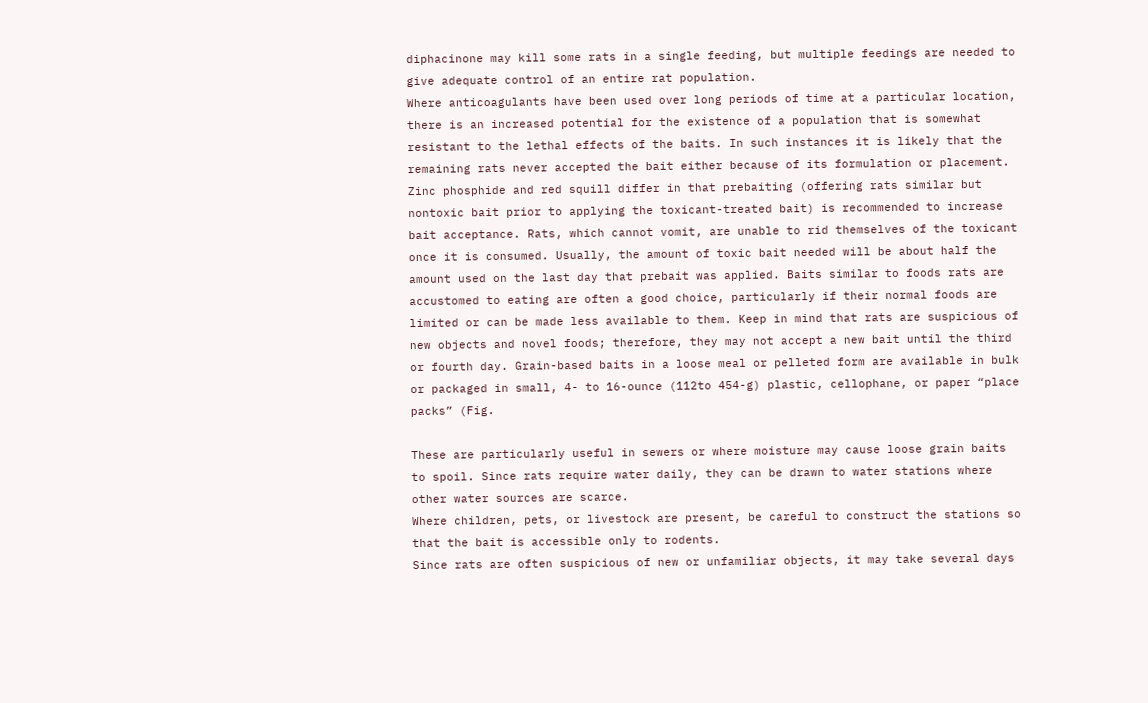diphacinone may kill some rats in a single feeding, but multiple feedings are needed to give adequate control of an entire rat population.
Where anticoagulants have been used over long periods of time at a particular location, there is an increased potential for the existence of a population that is somewhat resistant to the lethal effects of the baits. In such instances it is likely that the remaining rats never accepted the bait either because of its formulation or placement. Zinc phosphide and red squill differ in that prebaiting (offering rats similar but nontoxic bait prior to applying the toxicant-treated bait) is recommended to increase bait acceptance. Rats, which cannot vomit, are unable to rid themselves of the toxicant once it is consumed. Usually, the amount of toxic bait needed will be about half the amount used on the last day that prebait was applied. Baits similar to foods rats are accustomed to eating are often a good choice, particularly if their normal foods are limited or can be made less available to them. Keep in mind that rats are suspicious of new objects and novel foods; therefore, they may not accept a new bait until the third or fourth day. Grain-based baits in a loose meal or pelleted form are available in bulk or packaged in small, 4- to 16-ounce (112to 454-g) plastic, cellophane, or paper “place packs” (Fig.

These are particularly useful in sewers or where moisture may cause loose grain baits to spoil. Since rats require water daily, they can be drawn to water stations where other water sources are scarce.
Where children, pets, or livestock are present, be careful to construct the stations so that the bait is accessible only to rodents.
Since rats are often suspicious of new or unfamiliar objects, it may take several days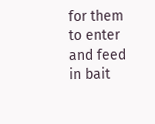for them to enter and feed in bait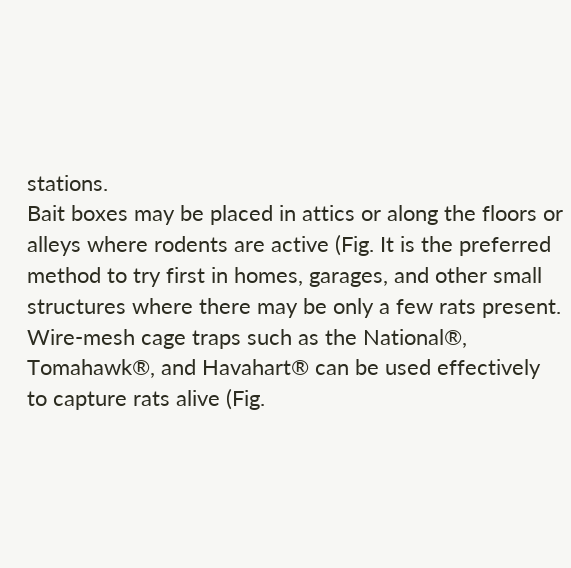stations.
Bait boxes may be placed in attics or along the floors or alleys where rodents are active (Fig. It is the preferred method to try first in homes, garages, and other small structures where there may be only a few rats present. Wire-mesh cage traps such as the National®, Tomahawk®, and Havahart® can be used effectively to capture rats alive (Fig.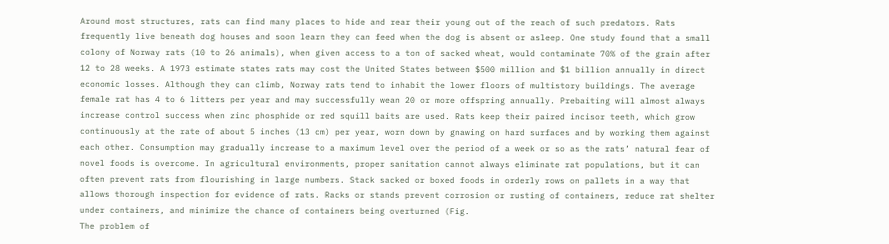Around most structures, rats can find many places to hide and rear their young out of the reach of such predators. Rats frequently live beneath dog houses and soon learn they can feed when the dog is absent or asleep. One study found that a small colony of Norway rats (10 to 26 animals), when given access to a ton of sacked wheat, would contaminate 70% of the grain after 12 to 28 weeks. A 1973 estimate states rats may cost the United States between $500 million and $1 billion annually in direct economic losses. Although they can climb, Norway rats tend to inhabit the lower floors of multistory buildings. The average female rat has 4 to 6 litters per year and may successfully wean 20 or more offspring annually. Prebaiting will almost always increase control success when zinc phosphide or red squill baits are used. Rats keep their paired incisor teeth, which grow continuously at the rate of about 5 inches (13 cm) per year, worn down by gnawing on hard surfaces and by working them against each other. Consumption may gradually increase to a maximum level over the period of a week or so as the rats’ natural fear of novel foods is overcome. In agricultural environments, proper sanitation cannot always eliminate rat populations, but it can often prevent rats from flourishing in large numbers. Stack sacked or boxed foods in orderly rows on pallets in a way that allows thorough inspection for evidence of rats. Racks or stands prevent corrosion or rusting of containers, reduce rat shelter under containers, and minimize the chance of containers being overturned (Fig.
The problem of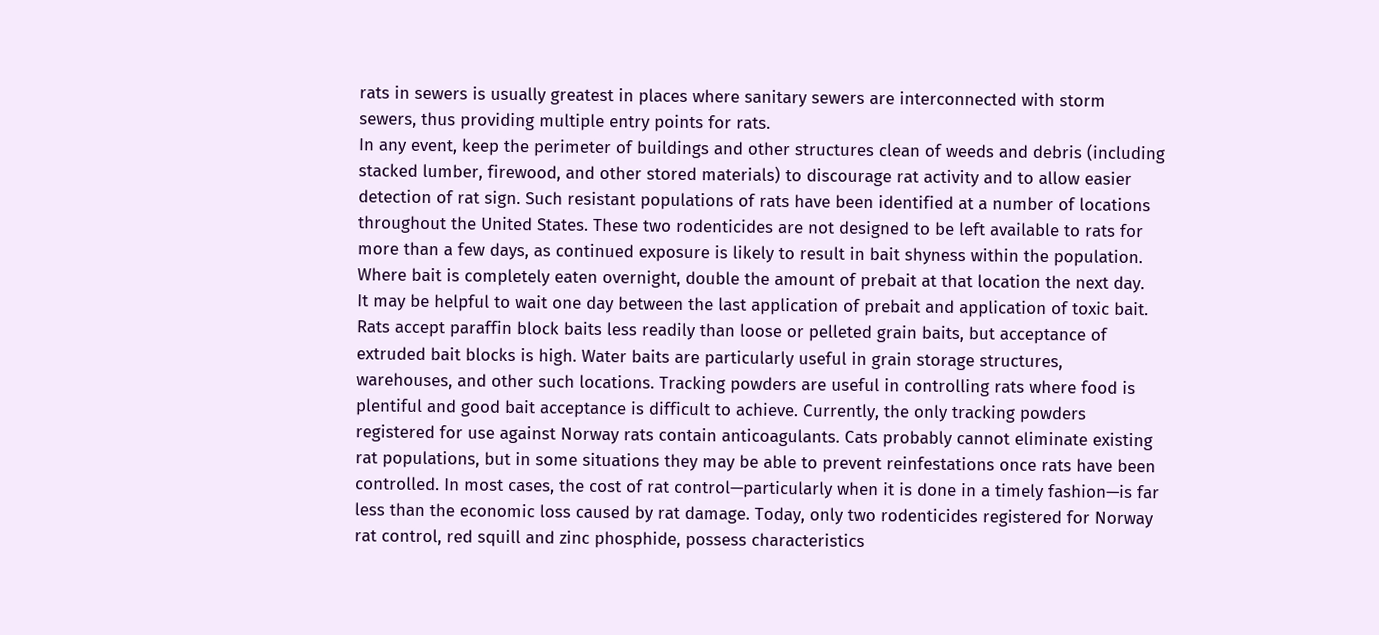rats in sewers is usually greatest in places where sanitary sewers are interconnected with storm sewers, thus providing multiple entry points for rats.
In any event, keep the perimeter of buildings and other structures clean of weeds and debris (including stacked lumber, firewood, and other stored materials) to discourage rat activity and to allow easier detection of rat sign. Such resistant populations of rats have been identified at a number of locations throughout the United States. These two rodenticides are not designed to be left available to rats for more than a few days, as continued exposure is likely to result in bait shyness within the population. Where bait is completely eaten overnight, double the amount of prebait at that location the next day.
It may be helpful to wait one day between the last application of prebait and application of toxic bait. Rats accept paraffin block baits less readily than loose or pelleted grain baits, but acceptance of extruded bait blocks is high. Water baits are particularly useful in grain storage structures, warehouses, and other such locations. Tracking powders are useful in controlling rats where food is plentiful and good bait acceptance is difficult to achieve. Currently, the only tracking powders registered for use against Norway rats contain anticoagulants. Cats probably cannot eliminate existing rat populations, but in some situations they may be able to prevent reinfestations once rats have been controlled. In most cases, the cost of rat control—particularly when it is done in a timely fashion—is far less than the economic loss caused by rat damage. Today, only two rodenticides registered for Norway rat control, red squill and zinc phosphide, possess characteristics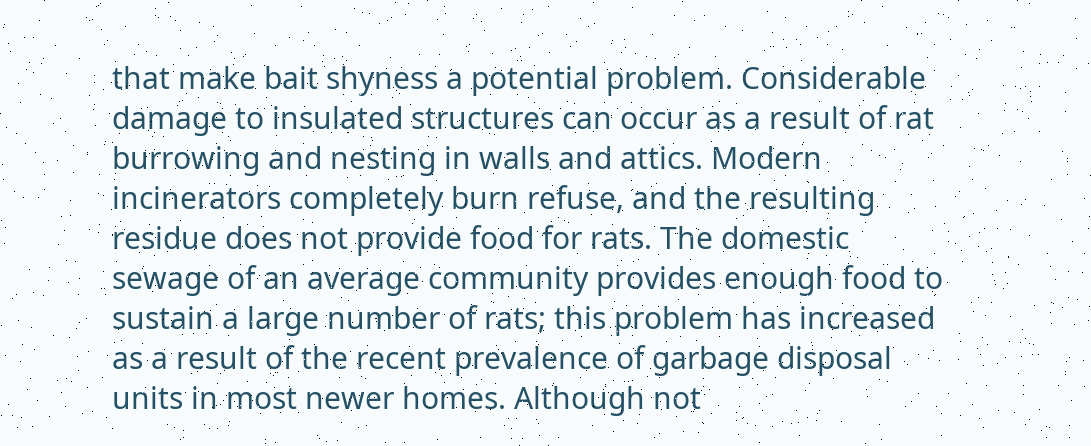that make bait shyness a potential problem. Considerable damage to insulated structures can occur as a result of rat burrowing and nesting in walls and attics. Modern incinerators completely burn refuse, and the resulting residue does not provide food for rats. The domestic sewage of an average community provides enough food to sustain a large number of rats; this problem has increased as a result of the recent prevalence of garbage disposal units in most newer homes. Although not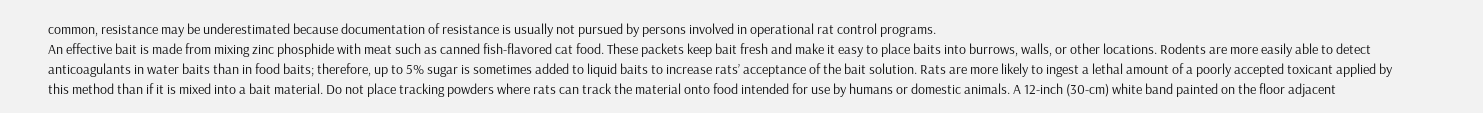common, resistance may be underestimated because documentation of resistance is usually not pursued by persons involved in operational rat control programs.
An effective bait is made from mixing zinc phosphide with meat such as canned fish-flavored cat food. These packets keep bait fresh and make it easy to place baits into burrows, walls, or other locations. Rodents are more easily able to detect anticoagulants in water baits than in food baits; therefore, up to 5% sugar is sometimes added to liquid baits to increase rats’ acceptance of the bait solution. Rats are more likely to ingest a lethal amount of a poorly accepted toxicant applied by this method than if it is mixed into a bait material. Do not place tracking powders where rats can track the material onto food intended for use by humans or domestic animals. A 12-inch (30-cm) white band painted on the floor adjacent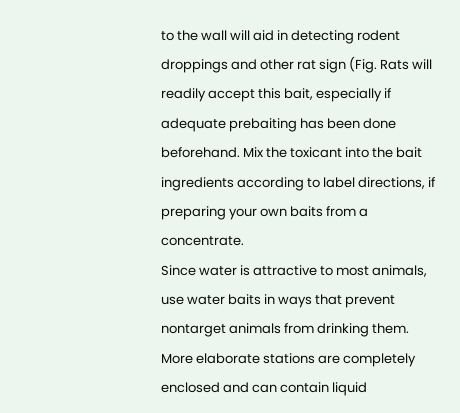to the wall will aid in detecting rodent droppings and other rat sign (Fig. Rats will readily accept this bait, especially if adequate prebaiting has been done beforehand. Mix the toxicant into the bait ingredients according to label directions, if preparing your own baits from a concentrate.
Since water is attractive to most animals, use water baits in ways that prevent nontarget animals from drinking them.
More elaborate stations are completely enclosed and can contain liquid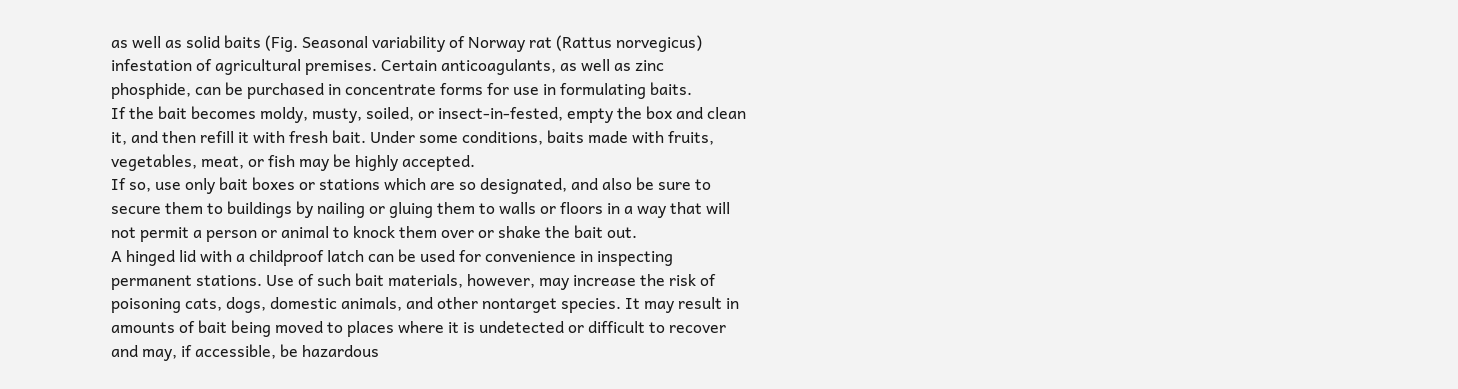as well as solid baits (Fig. Seasonal variability of Norway rat (Rattus norvegicus) infestation of agricultural premises. Certain anticoagulants, as well as zinc phosphide, can be purchased in concentrate forms for use in formulating baits.
If the bait becomes moldy, musty, soiled, or insect-in-fested, empty the box and clean it, and then refill it with fresh bait. Under some conditions, baits made with fruits, vegetables, meat, or fish may be highly accepted.
If so, use only bait boxes or stations which are so designated, and also be sure to secure them to buildings by nailing or gluing them to walls or floors in a way that will not permit a person or animal to knock them over or shake the bait out.
A hinged lid with a childproof latch can be used for convenience in inspecting permanent stations. Use of such bait materials, however, may increase the risk of poisoning cats, dogs, domestic animals, and other nontarget species. It may result in amounts of bait being moved to places where it is undetected or difficult to recover and may, if accessible, be hazardous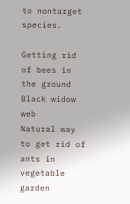to nontarget species.

Getting rid of bees in the ground
Black widow web
Natural way to get rid of ants in vegetable garden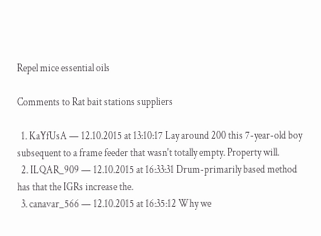Repel mice essential oils

Comments to Rat bait stations suppliers

  1. KaYfUsA — 12.10.2015 at 13:10:17 Lay around 200 this 7-year-old boy subsequent to a frame feeder that wasn't totally empty. Property will.
  2. ILQAR_909 — 12.10.2015 at 16:33:31 Drum-primarily based method has that the IGRs increase the.
  3. canavar_566 — 12.10.2015 at 16:35:12 Why we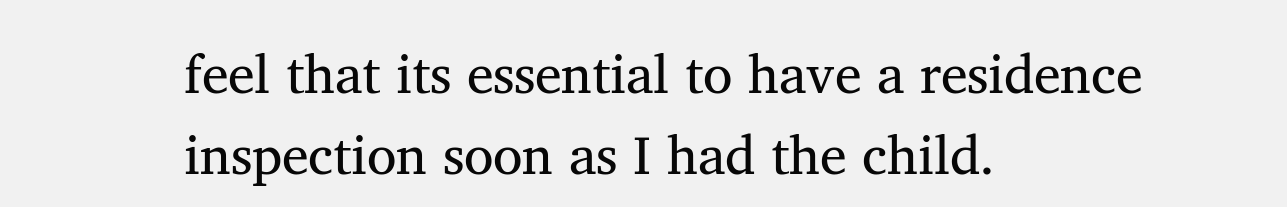feel that its essential to have a residence inspection soon as I had the child.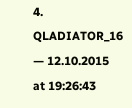4. QLADIATOR_16 — 12.10.2015 at 19:26:43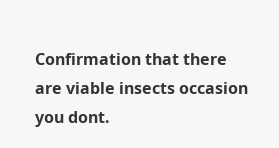Confirmation that there are viable insects occasion you dont.